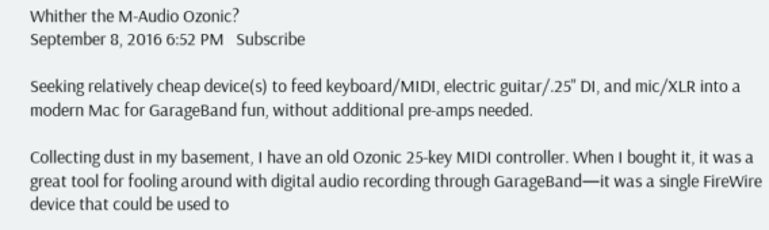Whither the M-Audio Ozonic?
September 8, 2016 6:52 PM   Subscribe

Seeking relatively cheap device(s) to feed keyboard/MIDI, electric guitar/.25" DI, and mic/XLR into a modern Mac for GarageBand fun, without additional pre-amps needed.

Collecting dust in my basement, I have an old Ozonic 25-key MIDI controller. When I bought it, it was a great tool for fooling around with digital audio recording through GarageBand—it was a single FireWire device that could be used to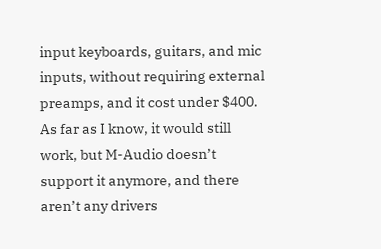input keyboards, guitars, and mic inputs, without requiring external preamps, and it cost under $400. As far as I know, it would still work, but M-Audio doesn’t support it anymore, and there aren’t any drivers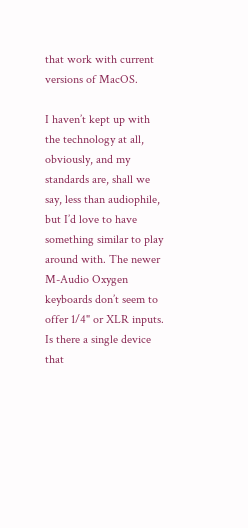that work with current versions of MacOS.

I haven’t kept up with the technology at all, obviously, and my standards are, shall we say, less than audiophile, but I’d love to have something similar to play around with. The newer M-Audio Oxygen keyboards don’t seem to offer 1/4" or XLR inputs. Is there a single device that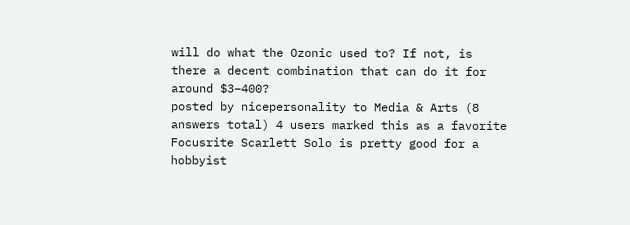will do what the Ozonic used to? If not, is there a decent combination that can do it for around $3–400?
posted by nicepersonality to Media & Arts (8 answers total) 4 users marked this as a favorite
Focusrite Scarlett Solo is pretty good for a hobbyist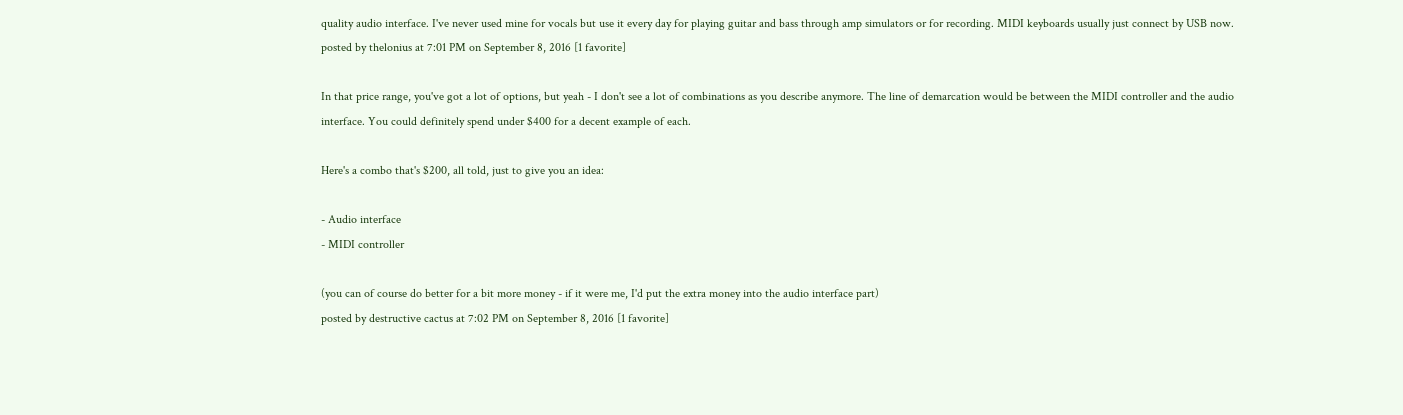quality audio interface. I've never used mine for vocals but use it every day for playing guitar and bass through amp simulators or for recording. MIDI keyboards usually just connect by USB now.
posted by thelonius at 7:01 PM on September 8, 2016 [1 favorite]

In that price range, you've got a lot of options, but yeah - I don't see a lot of combinations as you describe anymore. The line of demarcation would be between the MIDI controller and the audio interface. You could definitely spend under $400 for a decent example of each.

Here's a combo that's $200, all told, just to give you an idea:

- Audio interface
- MIDI controller

(you can of course do better for a bit more money - if it were me, I'd put the extra money into the audio interface part)
posted by destructive cactus at 7:02 PM on September 8, 2016 [1 favorite]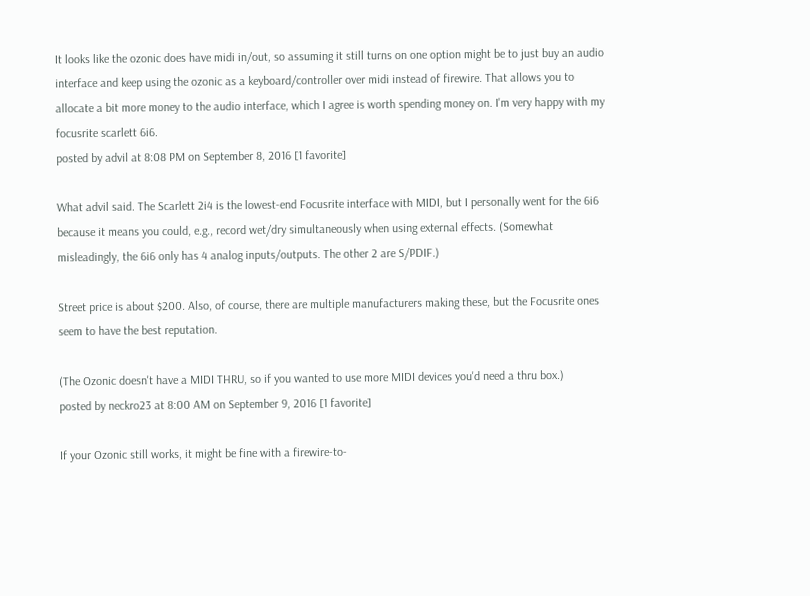It looks like the ozonic does have midi in/out, so assuming it still turns on one option might be to just buy an audio interface and keep using the ozonic as a keyboard/controller over midi instead of firewire. That allows you to allocate a bit more money to the audio interface, which I agree is worth spending money on. I'm very happy with my focusrite scarlett 6i6.
posted by advil at 8:08 PM on September 8, 2016 [1 favorite]

What advil said. The Scarlett 2i4 is the lowest-end Focusrite interface with MIDI, but I personally went for the 6i6 because it means you could, e.g., record wet/dry simultaneously when using external effects. (Somewhat misleadingly, the 6i6 only has 4 analog inputs/outputs. The other 2 are S/PDIF.)

Street price is about $200. Also, of course, there are multiple manufacturers making these, but the Focusrite ones seem to have the best reputation.

(The Ozonic doesn't have a MIDI THRU, so if you wanted to use more MIDI devices you'd need a thru box.)
posted by neckro23 at 8:00 AM on September 9, 2016 [1 favorite]

If your Ozonic still works, it might be fine with a firewire-to-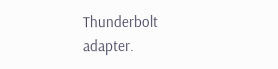Thunderbolt adapter.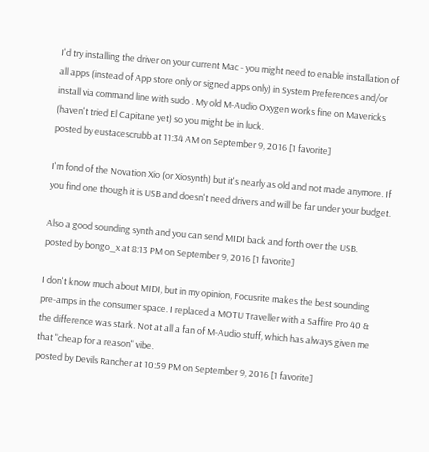I'd try installing the driver on your current Mac - you might need to enable installation of all apps (instead of App store only or signed apps only) in System Preferences and/or install via command line with sudo . My old M-Audio Oxygen works fine on Mavericks (haven't tried El Capitane yet) so you might be in luck.
posted by eustacescrubb at 11:34 AM on September 9, 2016 [1 favorite]

I'm fond of the Novation Xio (or Xiosynth) but it's nearly as old and not made anymore. If you find one though it is USB and doesn't need drivers and will be far under your budget.

Also a good sounding synth and you can send MIDI back and forth over the USB.
posted by bongo_x at 8:13 PM on September 9, 2016 [1 favorite]

I don't know much about MIDI, but in my opinion, Focusrite makes the best sounding pre-amps in the consumer space. I replaced a MOTU Traveller with a Saffire Pro 40 & the difference was stark. Not at all a fan of M-Audio stuff, which has always given me that "cheap for a reason" vibe.
posted by Devils Rancher at 10:59 PM on September 9, 2016 [1 favorite]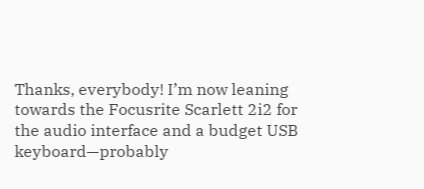Thanks, everybody! I’m now leaning towards the Focusrite Scarlett 2i2 for the audio interface and a budget USB keyboard—probably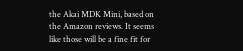the Akai MDK Mini, based on the Amazon reviews. It seems like those will be a fine fit for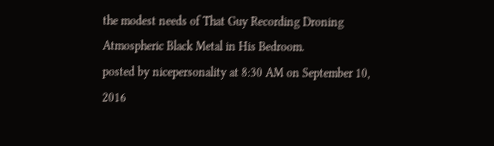the modest needs of That Guy Recording Droning Atmospheric Black Metal in His Bedroom.
posted by nicepersonality at 8:30 AM on September 10, 2016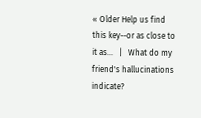« Older Help us find this key--or as close to it as...   |   What do my friend's hallucinations indicate?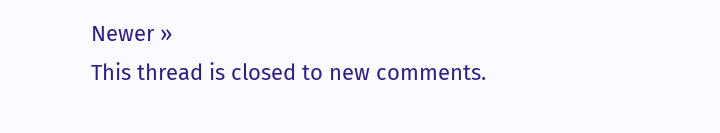Newer »
This thread is closed to new comments.